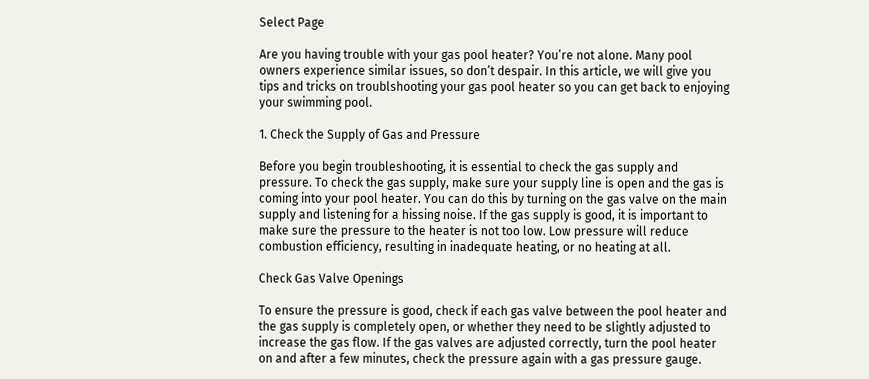Select Page

Are you having trouble with your gas pool heater? You’re not alone. Many pool owners experience similar issues, so don’t despair. In this article, we will give you tips and tricks on troublshooting your gas pool heater so you can get back to enjoying your swimming pool.

1. Check the Supply of Gas and Pressure

Before you begin troubleshooting, it is essential to check the gas supply and pressure. To check the gas supply, make sure your supply line is open and the gas is coming into your pool heater. You can do this by turning on the gas valve on the main supply and listening for a hissing noise. If the gas supply is good, it is important to make sure the pressure to the heater is not too low. Low pressure will reduce combustion efficiency, resulting in inadequate heating, or no heating at all.

Check Gas Valve Openings

To ensure the pressure is good, check if each gas valve between the pool heater and the gas supply is completely open, or whether they need to be slightly adjusted to increase the gas flow. If the gas valves are adjusted correctly, turn the pool heater on and after a few minutes, check the pressure again with a gas pressure gauge.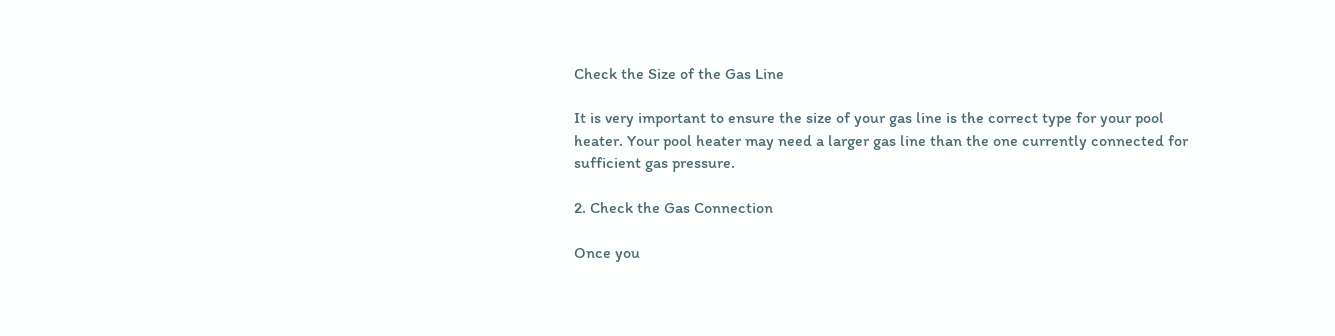Check the Size of the Gas Line

It is very important to ensure the size of your gas line is the correct type for your pool heater. Your pool heater may need a larger gas line than the one currently connected for sufficient gas pressure.

2. Check the Gas Connection

Once you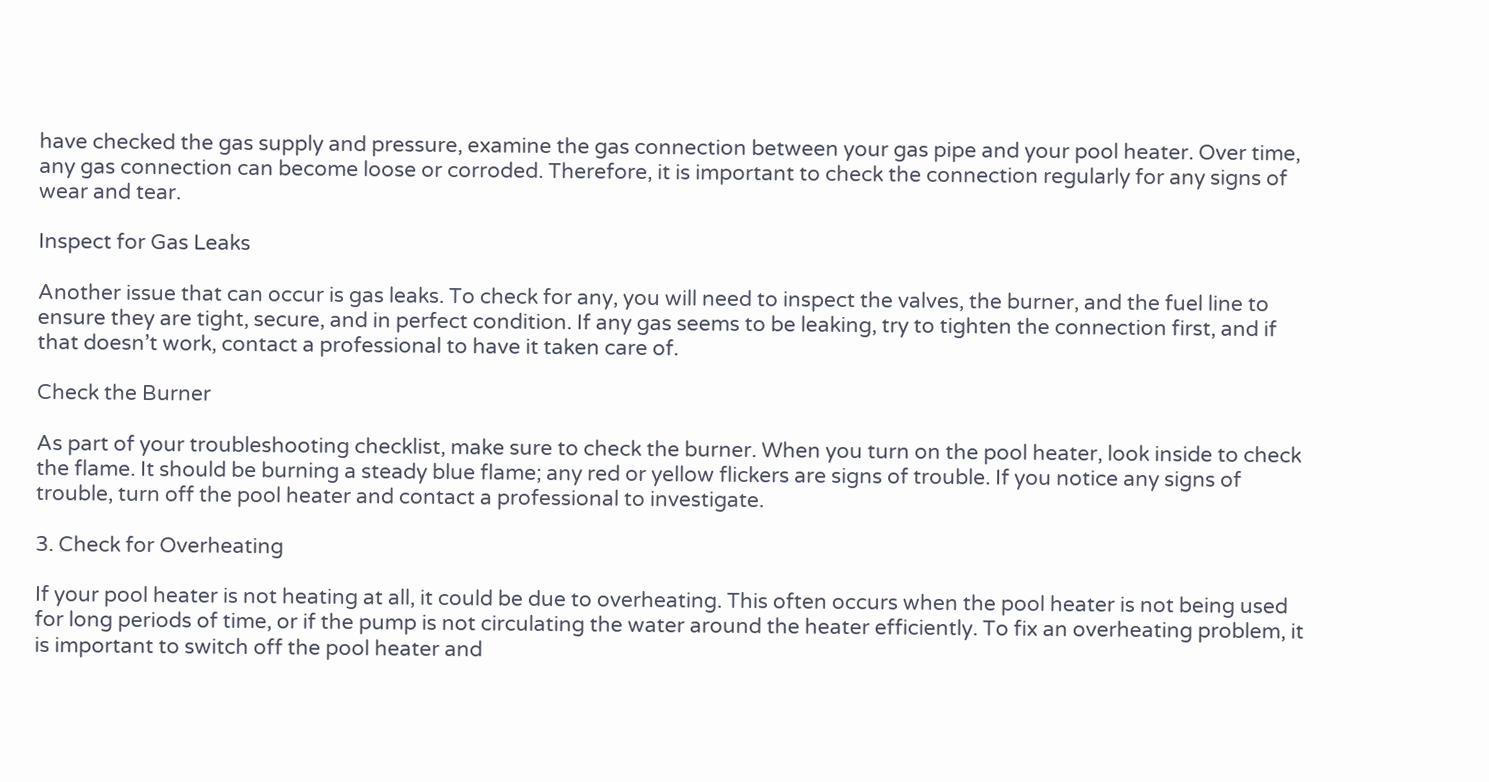have checked the gas supply and pressure, examine the gas connection between your gas pipe and your pool heater. Over time, any gas connection can become loose or corroded. Therefore, it is important to check the connection regularly for any signs of wear and tear.

Inspect for Gas Leaks

Another issue that can occur is gas leaks. To check for any, you will need to inspect the valves, the burner, and the fuel line to ensure they are tight, secure, and in perfect condition. If any gas seems to be leaking, try to tighten the connection first, and if that doesn’t work, contact a professional to have it taken care of.

Check the Burner

As part of your troubleshooting checklist, make sure to check the burner. When you turn on the pool heater, look inside to check the flame. It should be burning a steady blue flame; any red or yellow flickers are signs of trouble. If you notice any signs of trouble, turn off the pool heater and contact a professional to investigate.

3. Check for Overheating

If your pool heater is not heating at all, it could be due to overheating. This often occurs when the pool heater is not being used for long periods of time, or if the pump is not circulating the water around the heater efficiently. To fix an overheating problem, it is important to switch off the pool heater and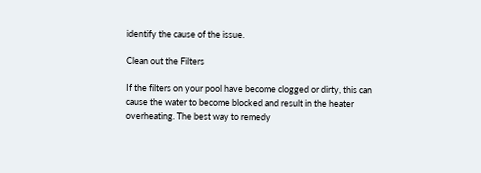identify the cause of the issue.

Clean out the Filters

If the filters on your pool have become clogged or dirty, this can cause the water to become blocked and result in the heater overheating. The best way to remedy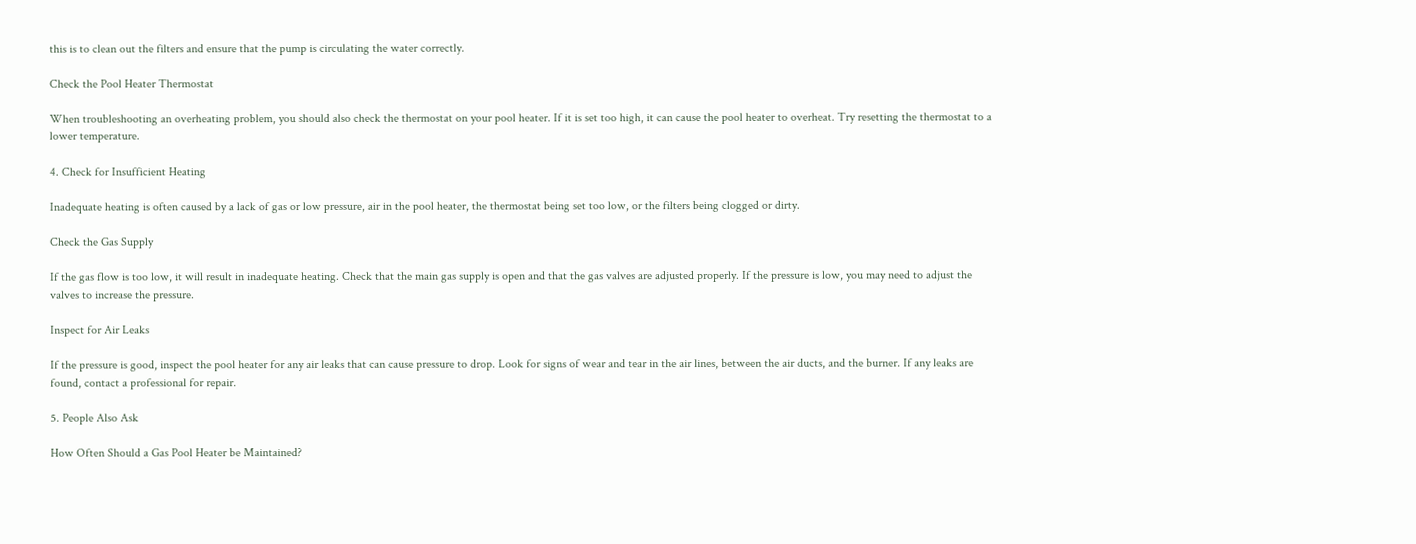this is to clean out the filters and ensure that the pump is circulating the water correctly.

Check the Pool Heater Thermostat

When troubleshooting an overheating problem, you should also check the thermostat on your pool heater. If it is set too high, it can cause the pool heater to overheat. Try resetting the thermostat to a lower temperature.

4. Check for Insufficient Heating

Inadequate heating is often caused by a lack of gas or low pressure, air in the pool heater, the thermostat being set too low, or the filters being clogged or dirty.

Check the Gas Supply

If the gas flow is too low, it will result in inadequate heating. Check that the main gas supply is open and that the gas valves are adjusted properly. If the pressure is low, you may need to adjust the valves to increase the pressure.

Inspect for Air Leaks

If the pressure is good, inspect the pool heater for any air leaks that can cause pressure to drop. Look for signs of wear and tear in the air lines, between the air ducts, and the burner. If any leaks are found, contact a professional for repair.

5. People Also Ask

How Often Should a Gas Pool Heater be Maintained?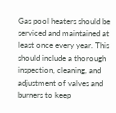Gas pool heaters should be serviced and maintained at least once every year. This should include a thorough inspection, cleaning, and adjustment of valves and burners to keep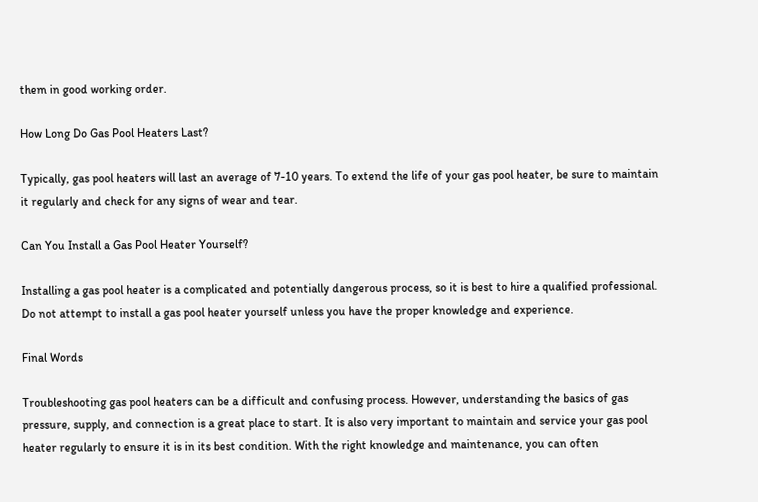them in good working order.

How Long Do Gas Pool Heaters Last?

Typically, gas pool heaters will last an average of 7-10 years. To extend the life of your gas pool heater, be sure to maintain it regularly and check for any signs of wear and tear.

Can You Install a Gas Pool Heater Yourself?

Installing a gas pool heater is a complicated and potentially dangerous process, so it is best to hire a qualified professional. Do not attempt to install a gas pool heater yourself unless you have the proper knowledge and experience.

Final Words

Troubleshooting gas pool heaters can be a difficult and confusing process. However, understanding the basics of gas pressure, supply, and connection is a great place to start. It is also very important to maintain and service your gas pool heater regularly to ensure it is in its best condition. With the right knowledge and maintenance, you can often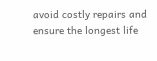avoid costly repairs and ensure the longest life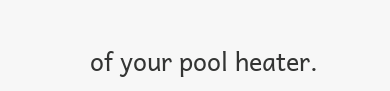of your pool heater.